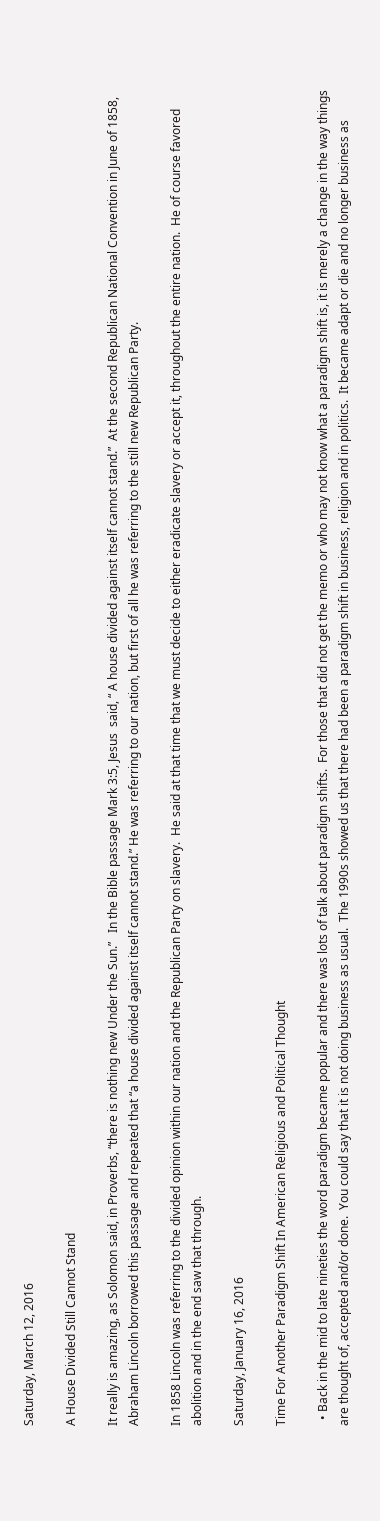Saturday, March 12, 2016

A House Divided Still Cannot Stand

It really is amazing, as Solomon said, in Proverbs, “there is nothing new Under the Sun.”   In the Bible passage Mark 3:5, Jesus  said, “ A house divided against itself cannot stand.”  At the second Republican National Convention in June of 1858, Abraham Lincoln borrowed this passage and repeated that “a house divided against itself cannot stand.” He was referring to our nation, but first of all he was referring to the still new Republican Party.

In 1858 Lincoln was referring to the divided opinion within our nation and the Republican Party on slavery.  He said at that time that we must decide to either eradicate slavery or accept it, throughout the entire nation.  He of course favored abolition and in the end saw that through.

Saturday, January 16, 2016

Time For Another Paradigm Shift In American Religious and Political Thought

  • Back in the mid to late nineties the word paradigm became popular and there was lots of talk about paradigm shifts.  For those that did not get the memo or who may not know what a paradigm shift is, it is merely a change in the way things are thought of, accepted and/or done.  You could say that it is not doing business as usual.  The 1990s showed us that there had been a paradigm shift in business, religion and in politics.  It became adapt or die and no longer business as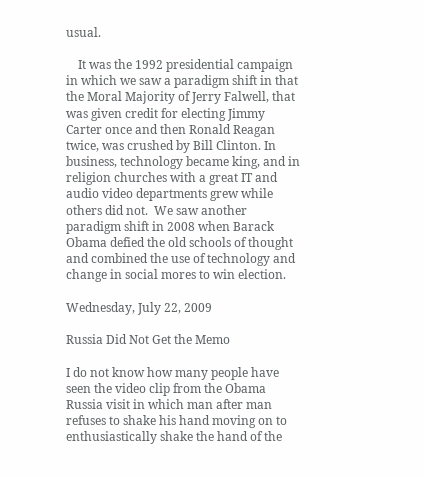usual.

    It was the 1992 presidential campaign in which we saw a paradigm shift in that the Moral Majority of Jerry Falwell, that was given credit for electing Jimmy Carter once and then Ronald Reagan twice, was crushed by Bill Clinton. In business, technology became king, and in religion churches with a great IT and audio video departments grew while others did not.  We saw another paradigm shift in 2008 when Barack Obama defied the old schools of thought and combined the use of technology and change in social mores to win election.

Wednesday, July 22, 2009

Russia Did Not Get the Memo

I do not know how many people have seen the video clip from the Obama Russia visit in which man after man refuses to shake his hand moving on to enthusiastically shake the hand of the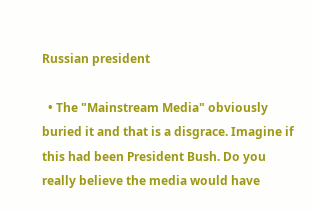Russian president

  • The "Mainstream Media" obviously buried it and that is a disgrace. Imagine if this had been President Bush. Do you really believe the media would have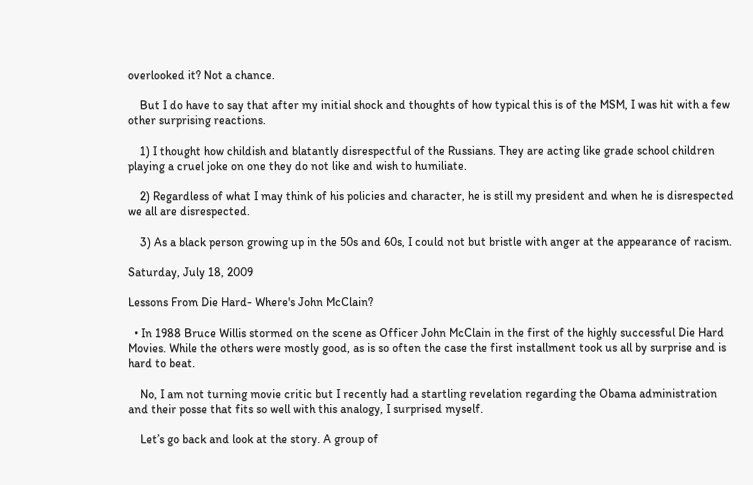overlooked it? Not a chance.

    But I do have to say that after my initial shock and thoughts of how typical this is of the MSM, I was hit with a few other surprising reactions.

    1) I thought how childish and blatantly disrespectful of the Russians. They are acting like grade school children playing a cruel joke on one they do not like and wish to humiliate.

    2) Regardless of what I may think of his policies and character, he is still my president and when he is disrespected we all are disrespected.

    3) As a black person growing up in the 50s and 60s, I could not but bristle with anger at the appearance of racism.

Saturday, July 18, 2009

Lessons From Die Hard- Where's John McClain?

  • In 1988 Bruce Willis stormed on the scene as Officer John McClain in the first of the highly successful Die Hard Movies. While the others were mostly good, as is so often the case the first installment took us all by surprise and is hard to beat.

    No, I am not turning movie critic but I recently had a startling revelation regarding the Obama administration and their posse that fits so well with this analogy, I surprised myself.

    Let’s go back and look at the story. A group of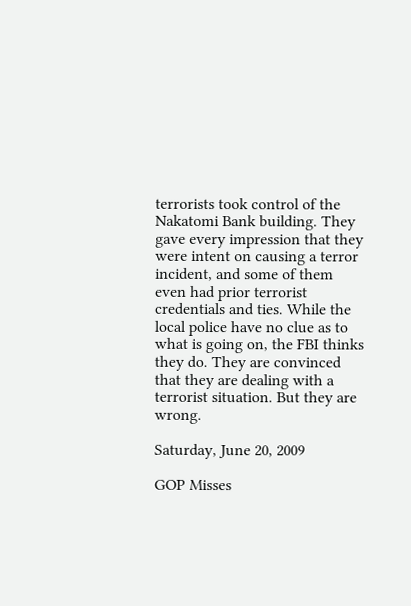terrorists took control of the Nakatomi Bank building. They gave every impression that they were intent on causing a terror incident, and some of them even had prior terrorist credentials and ties. While the local police have no clue as to what is going on, the FBI thinks they do. They are convinced that they are dealing with a terrorist situation. But they are wrong.

Saturday, June 20, 2009

GOP Misses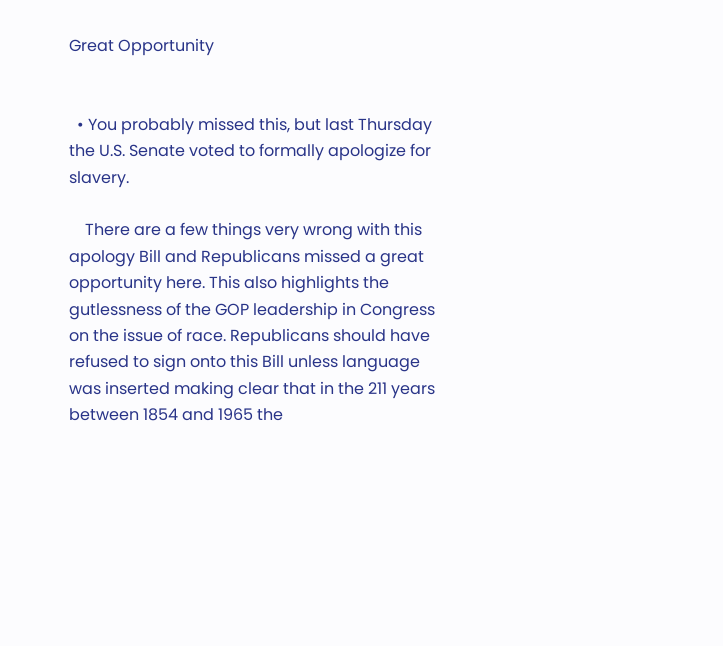Great Opportunity


  • You probably missed this, but last Thursday the U.S. Senate voted to formally apologize for slavery.

    There are a few things very wrong with this apology Bill and Republicans missed a great opportunity here. This also highlights the gutlessness of the GOP leadership in Congress on the issue of race. Republicans should have refused to sign onto this Bill unless language was inserted making clear that in the 211 years between 1854 and 1965 the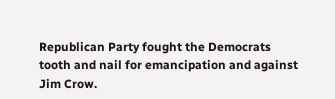Republican Party fought the Democrats tooth and nail for emancipation and against Jim Crow.